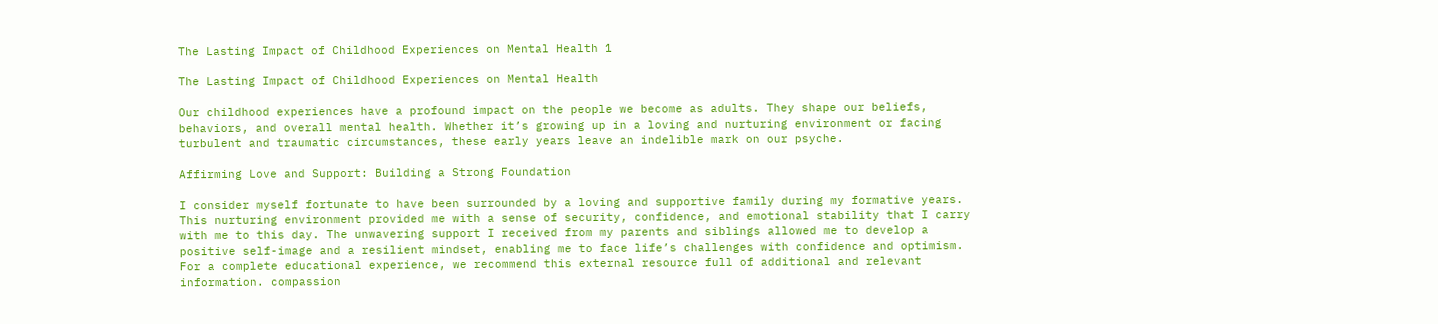The Lasting Impact of Childhood Experiences on Mental Health 1

The Lasting Impact of Childhood Experiences on Mental Health

Our childhood experiences have a profound impact on the people we become as adults. They shape our beliefs, behaviors, and overall mental health. Whether it’s growing up in a loving and nurturing environment or facing turbulent and traumatic circumstances, these early years leave an indelible mark on our psyche.

Affirming Love and Support: Building a Strong Foundation

I consider myself fortunate to have been surrounded by a loving and supportive family during my formative years. This nurturing environment provided me with a sense of security, confidence, and emotional stability that I carry with me to this day. The unwavering support I received from my parents and siblings allowed me to develop a positive self-image and a resilient mindset, enabling me to face life’s challenges with confidence and optimism. For a complete educational experience, we recommend this external resource full of additional and relevant information. compassion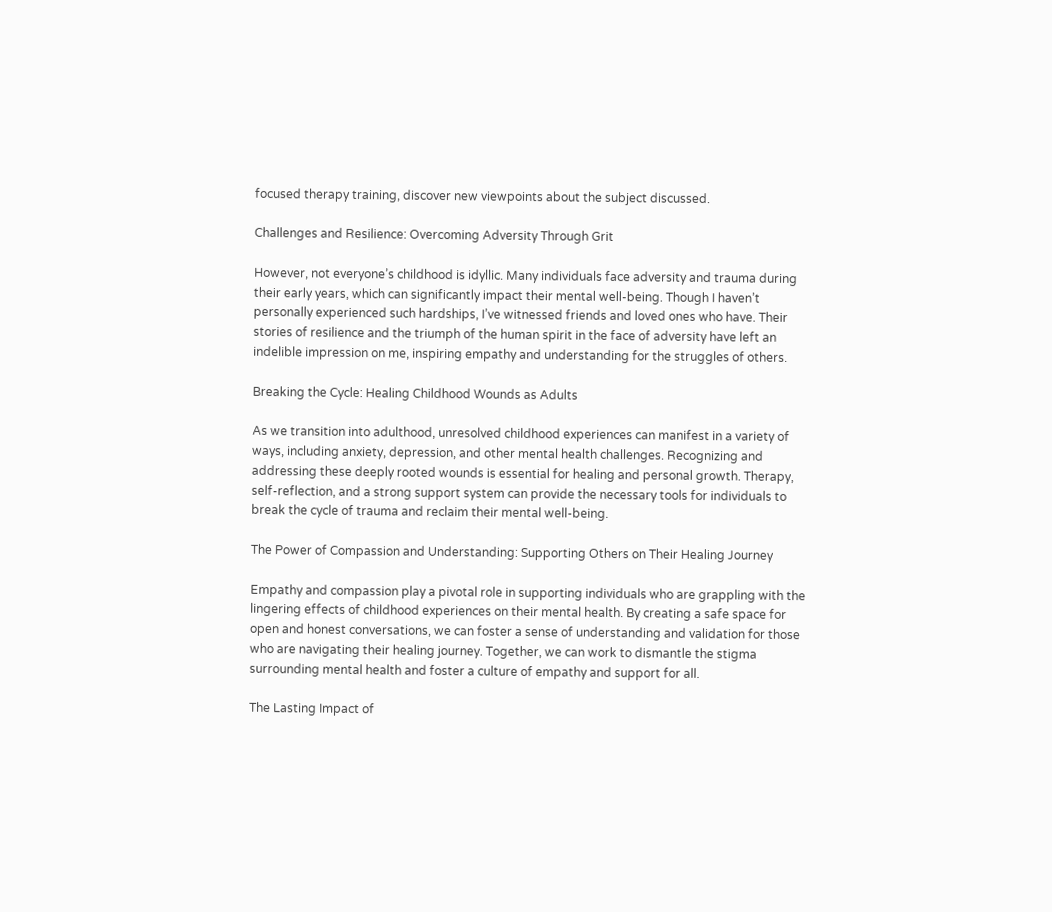focused therapy training, discover new viewpoints about the subject discussed.

Challenges and Resilience: Overcoming Adversity Through Grit

However, not everyone’s childhood is idyllic. Many individuals face adversity and trauma during their early years, which can significantly impact their mental well-being. Though I haven’t personally experienced such hardships, I’ve witnessed friends and loved ones who have. Their stories of resilience and the triumph of the human spirit in the face of adversity have left an indelible impression on me, inspiring empathy and understanding for the struggles of others.

Breaking the Cycle: Healing Childhood Wounds as Adults

As we transition into adulthood, unresolved childhood experiences can manifest in a variety of ways, including anxiety, depression, and other mental health challenges. Recognizing and addressing these deeply rooted wounds is essential for healing and personal growth. Therapy, self-reflection, and a strong support system can provide the necessary tools for individuals to break the cycle of trauma and reclaim their mental well-being.

The Power of Compassion and Understanding: Supporting Others on Their Healing Journey

Empathy and compassion play a pivotal role in supporting individuals who are grappling with the lingering effects of childhood experiences on their mental health. By creating a safe space for open and honest conversations, we can foster a sense of understanding and validation for those who are navigating their healing journey. Together, we can work to dismantle the stigma surrounding mental health and foster a culture of empathy and support for all.

The Lasting Impact of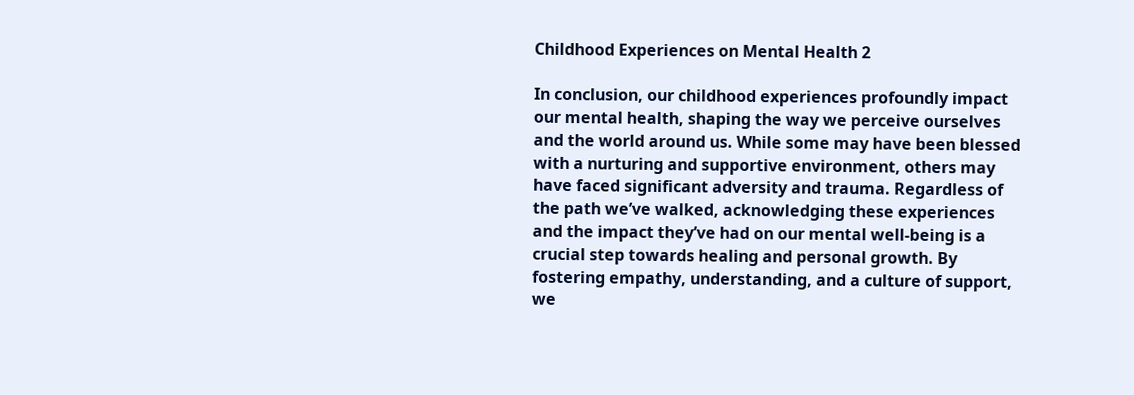Childhood Experiences on Mental Health 2

In conclusion, our childhood experiences profoundly impact our mental health, shaping the way we perceive ourselves and the world around us. While some may have been blessed with a nurturing and supportive environment, others may have faced significant adversity and trauma. Regardless of the path we’ve walked, acknowledging these experiences and the impact they’ve had on our mental well-being is a crucial step towards healing and personal growth. By fostering empathy, understanding, and a culture of support, we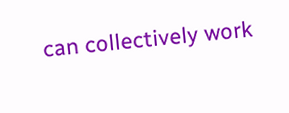can collectively work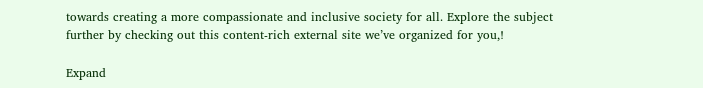towards creating a more compassionate and inclusive society for all. Explore the subject further by checking out this content-rich external site we’ve organized for you,!

Expand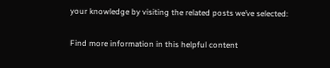your knowledge by visiting the related posts we’ve selected:

Find more information in this helpful content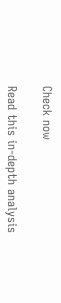Check now

Read this in-depth analysis